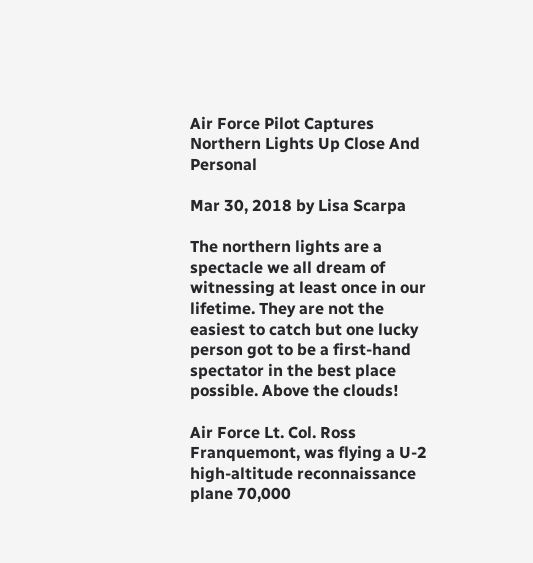Air Force Pilot Captures Northern Lights Up Close And Personal

Mar 30, 2018 by Lisa Scarpa

The northern lights are a spectacle we all dream of witnessing at least once in our lifetime. They are not the easiest to catch but one lucky person got to be a first-hand spectator in the best place possible. Above the clouds!

Air Force Lt. Col. Ross Franquemont, was flying a U-2 high-altitude reconnaissance plane 70,000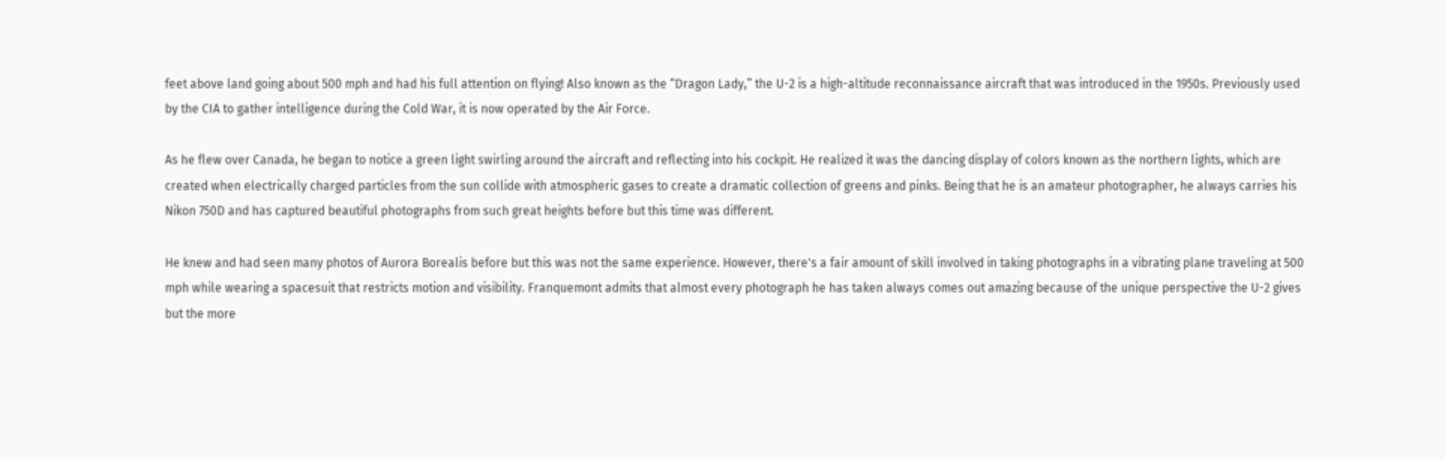feet above land going about 500 mph and had his full attention on flying! Also known as the “Dragon Lady,” the U-2 is a high-altitude reconnaissance aircraft that was introduced in the 1950s. Previously used by the CIA to gather intelligence during the Cold War, it is now operated by the Air Force.

As he flew over Canada, he began to notice a green light swirling around the aircraft and reflecting into his cockpit. He realized it was the dancing display of colors known as the northern lights, which are created when electrically charged particles from the sun collide with atmospheric gases to create a dramatic collection of greens and pinks. Being that he is an amateur photographer, he always carries his Nikon 750D and has captured beautiful photographs from such great heights before but this time was different.

He knew and had seen many photos of Aurora Borealis before but this was not the same experience. However, there's a fair amount of skill involved in taking photographs in a vibrating plane traveling at 500 mph while wearing a spacesuit that restricts motion and visibility. Franquemont admits that almost every photograph he has taken always comes out amazing because of the unique perspective the U-2 gives but the more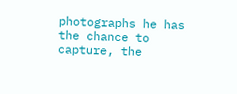photographs he has the chance to capture, the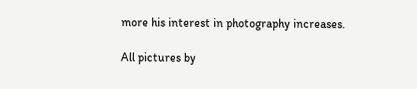more his interest in photography increases.

All pictures by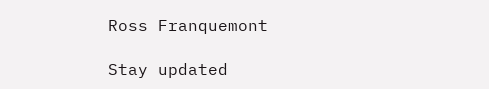Ross Franquemont

Stay updated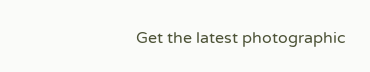Get the latest photographic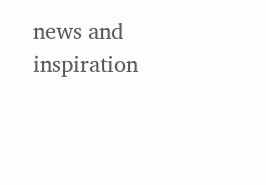news and inspiration